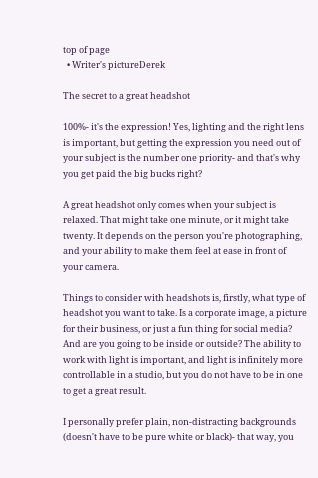top of page
  • Writer's pictureDerek

The secret to a great headshot

100%- it's the expression! Yes, lighting and the right lens is important, but getting the expression you need out of your subject is the number one priority- and that's why you get paid the big bucks right?

A great headshot only comes when your subject is relaxed. That might take one minute, or it might take twenty. It depends on the person you're photographing, and your ability to make them feel at ease in front of your camera.

Things to consider with headshots is, firstly, what type of headshot you want to take. Is a corporate image, a picture for their business, or just a fun thing for social media? And are you going to be inside or outside? The ability to work with light is important, and light is infinitely more controllable in a studio, but you do not have to be in one to get a great result.

I personally prefer plain, non-distracting backgrounds (doesn't have to be pure white or black)- that way, you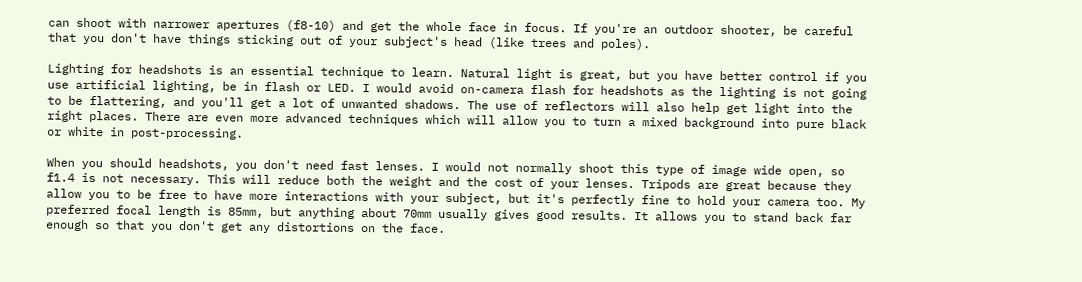can shoot with narrower apertures (f8-10) and get the whole face in focus. If you're an outdoor shooter, be careful that you don't have things sticking out of your subject's head (like trees and poles).

Lighting for headshots is an essential technique to learn. Natural light is great, but you have better control if you use artificial lighting, be in flash or LED. I would avoid on-camera flash for headshots as the lighting is not going to be flattering, and you'll get a lot of unwanted shadows. The use of reflectors will also help get light into the right places. There are even more advanced techniques which will allow you to turn a mixed background into pure black or white in post-processing.

When you should headshots, you don't need fast lenses. I would not normally shoot this type of image wide open, so f1.4 is not necessary. This will reduce both the weight and the cost of your lenses. Tripods are great because they allow you to be free to have more interactions with your subject, but it's perfectly fine to hold your camera too. My preferred focal length is 85mm, but anything about 70mm usually gives good results. It allows you to stand back far enough so that you don't get any distortions on the face.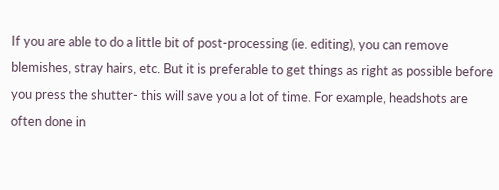If you are able to do a little bit of post-processing (ie. editing), you can remove blemishes, stray hairs, etc. But it is preferable to get things as right as possible before you press the shutter- this will save you a lot of time. For example, headshots are often done in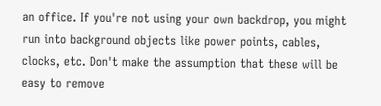an office. If you're not using your own backdrop, you might run into background objects like power points, cables, clocks, etc. Don't make the assumption that these will be easy to remove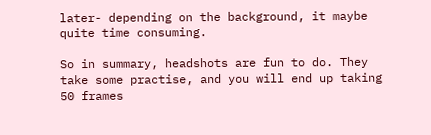later- depending on the background, it maybe quite time consuming.

So in summary, headshots are fun to do. They take some practise, and you will end up taking 50 frames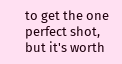to get the one perfect shot, but it's worth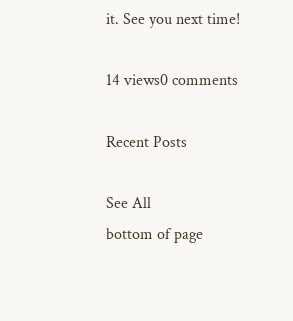it. See you next time!

14 views0 comments

Recent Posts

See All
bottom of page